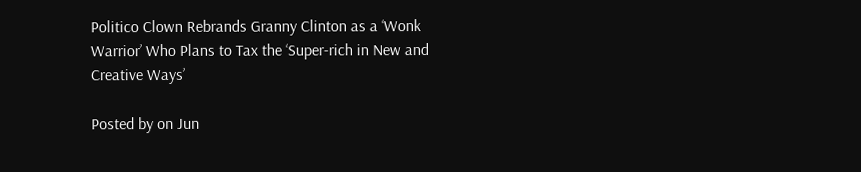Politico Clown Rebrands Granny Clinton as a ‘Wonk Warrior’ Who Plans to Tax the ‘Super-rich in New and Creative Ways’

Posted by on Jun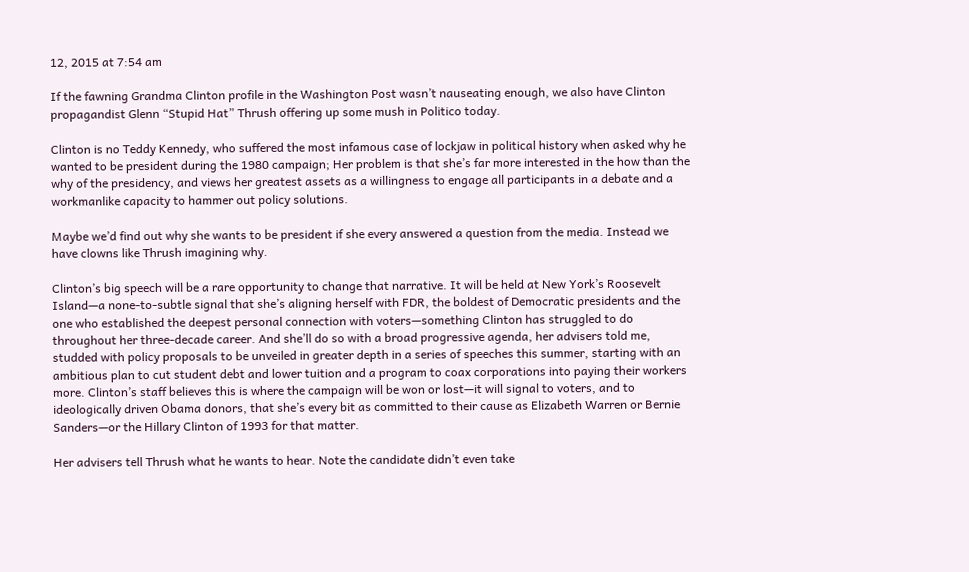12, 2015 at 7:54 am

If the fawning Grandma Clinton profile in the Washington Post wasn’t nauseating enough, we also have Clinton propagandist Glenn “Stupid Hat” Thrush offering up some mush in Politico today.

Clinton is no Teddy Kennedy, who suffered the most infamous case of lockjaw in political history when asked why he wanted to be president during the 1980 campaign; Her problem is that she’s far more interested in the how than the why of the presidency, and views her greatest assets as a willingness to engage all participants in a debate and a workmanlike capacity to hammer out policy solutions.

Maybe we’d find out why she wants to be president if she every answered a question from the media. Instead we have clowns like Thrush imagining why.

Clinton’s big speech will be a rare opportunity to change that narrative. It will be held at New York’s Roosevelt Island—a none-to-subtle signal that she’s aligning herself with FDR, the boldest of Democratic presidents and the one who established the deepest personal connection with voters—something Clinton has struggled to do throughout her three-decade career. And she’ll do so with a broad progressive agenda, her advisers told me, studded with policy proposals to be unveiled in greater depth in a series of speeches this summer, starting with an ambitious plan to cut student debt and lower tuition and a program to coax corporations into paying their workers more. Clinton’s staff believes this is where the campaign will be won or lost—it will signal to voters, and to ideologically driven Obama donors, that she’s every bit as committed to their cause as Elizabeth Warren or Bernie Sanders—or the Hillary Clinton of 1993 for that matter.

Her advisers tell Thrush what he wants to hear. Note the candidate didn’t even take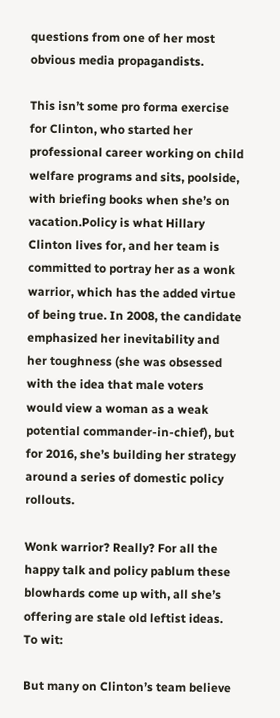questions from one of her most obvious media propagandists.

This isn’t some pro forma exercise for Clinton, who started her professional career working on child welfare programs and sits, poolside, with briefing books when she’s on vacation.Policy is what Hillary Clinton lives for, and her team is committed to portray her as a wonk warrior, which has the added virtue of being true. In 2008, the candidate emphasized her inevitability and her toughness (she was obsessed with the idea that male voters would view a woman as a weak potential commander-in-chief), but for 2016, she’s building her strategy around a series of domestic policy rollouts.

Wonk warrior? Really? For all the happy talk and policy pablum these blowhards come up with, all she’s offering are stale old leftist ideas. To wit:

But many on Clinton’s team believe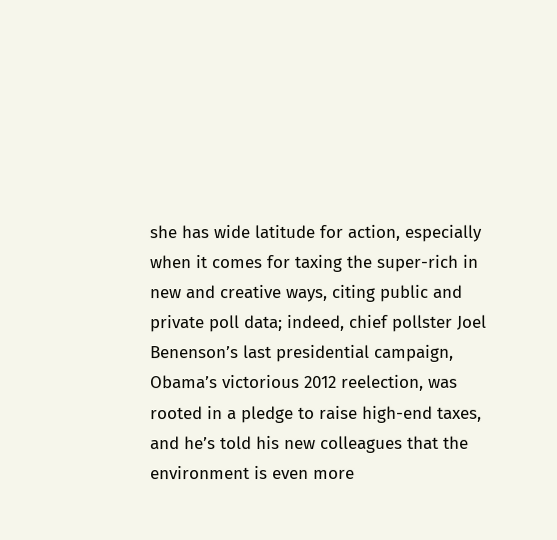she has wide latitude for action, especially when it comes for taxing the super-rich in new and creative ways, citing public and private poll data; indeed, chief pollster Joel Benenson’s last presidential campaign, Obama’s victorious 2012 reelection, was rooted in a pledge to raise high-end taxes, and he’s told his new colleagues that the environment is even more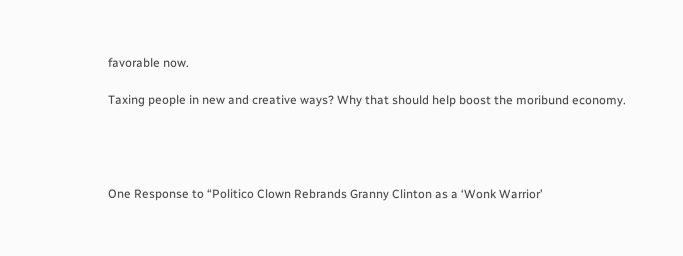favorable now.

Taxing people in new and creative ways? Why that should help boost the moribund economy.




One Response to “Politico Clown Rebrands Granny Clinton as a ‘Wonk Warrior’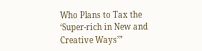Who Plans to Tax the ‘Super-rich in New and Creative Ways’”